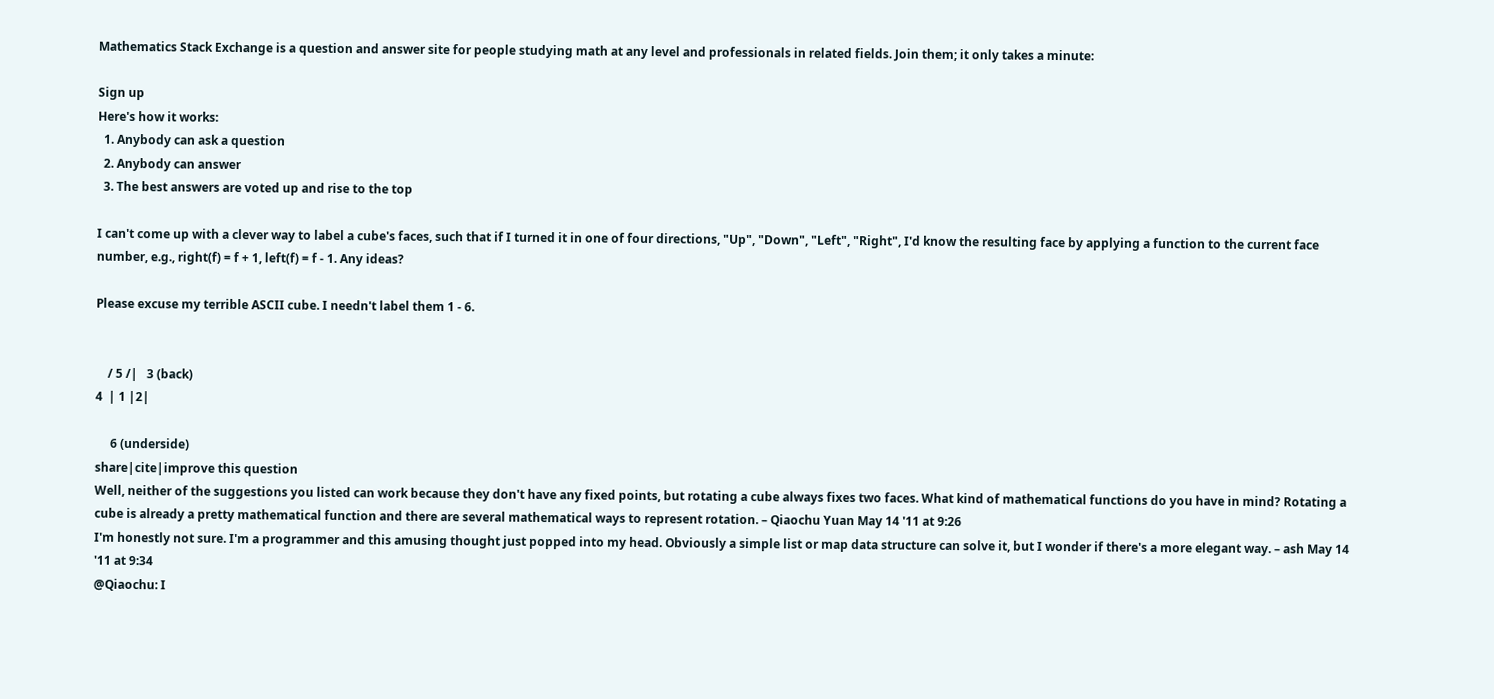Mathematics Stack Exchange is a question and answer site for people studying math at any level and professionals in related fields. Join them; it only takes a minute:

Sign up
Here's how it works:
  1. Anybody can ask a question
  2. Anybody can answer
  3. The best answers are voted up and rise to the top

I can't come up with a clever way to label a cube's faces, such that if I turned it in one of four directions, "Up", "Down", "Left", "Right", I'd know the resulting face by applying a function to the current face number, e.g., right(f) = f + 1, left(f) = f - 1. Any ideas?

Please excuse my terrible ASCII cube. I needn't label them 1 - 6.


    / 5 /|   3 (back)
4  | 1 |2|

     6 (underside)
share|cite|improve this question
Well, neither of the suggestions you listed can work because they don't have any fixed points, but rotating a cube always fixes two faces. What kind of mathematical functions do you have in mind? Rotating a cube is already a pretty mathematical function and there are several mathematical ways to represent rotation. – Qiaochu Yuan May 14 '11 at 9:26
I'm honestly not sure. I'm a programmer and this amusing thought just popped into my head. Obviously a simple list or map data structure can solve it, but I wonder if there's a more elegant way. – ash May 14 '11 at 9:34
@Qiaochu: I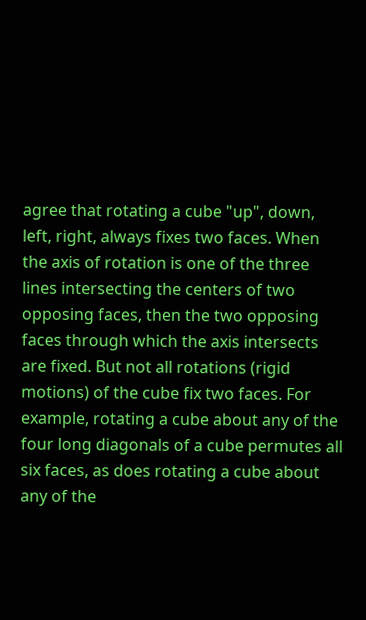agree that rotating a cube "up", down, left, right, always fixes two faces. When the axis of rotation is one of the three lines intersecting the centers of two opposing faces, then the two opposing faces through which the axis intersects are fixed. But not all rotations (rigid motions) of the cube fix two faces. For example, rotating a cube about any of the four long diagonals of a cube permutes all six faces, as does rotating a cube about any of the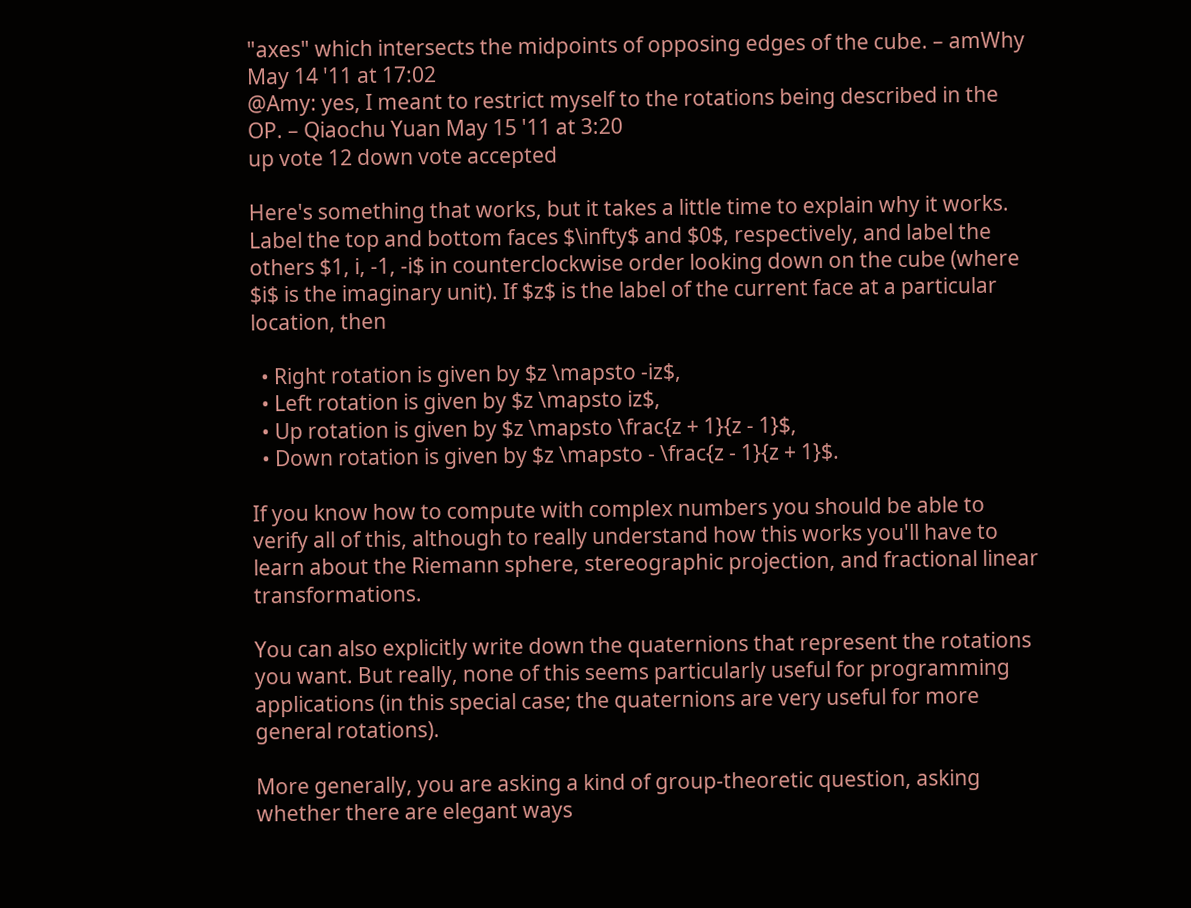"axes" which intersects the midpoints of opposing edges of the cube. – amWhy May 14 '11 at 17:02
@Amy: yes, I meant to restrict myself to the rotations being described in the OP. – Qiaochu Yuan May 15 '11 at 3:20
up vote 12 down vote accepted

Here's something that works, but it takes a little time to explain why it works. Label the top and bottom faces $\infty$ and $0$, respectively, and label the others $1, i, -1, -i$ in counterclockwise order looking down on the cube (where $i$ is the imaginary unit). If $z$ is the label of the current face at a particular location, then

  • Right rotation is given by $z \mapsto -iz$,
  • Left rotation is given by $z \mapsto iz$,
  • Up rotation is given by $z \mapsto \frac{z + 1}{z - 1}$,
  • Down rotation is given by $z \mapsto - \frac{z - 1}{z + 1}$.

If you know how to compute with complex numbers you should be able to verify all of this, although to really understand how this works you'll have to learn about the Riemann sphere, stereographic projection, and fractional linear transformations.

You can also explicitly write down the quaternions that represent the rotations you want. But really, none of this seems particularly useful for programming applications (in this special case; the quaternions are very useful for more general rotations).

More generally, you are asking a kind of group-theoretic question, asking whether there are elegant ways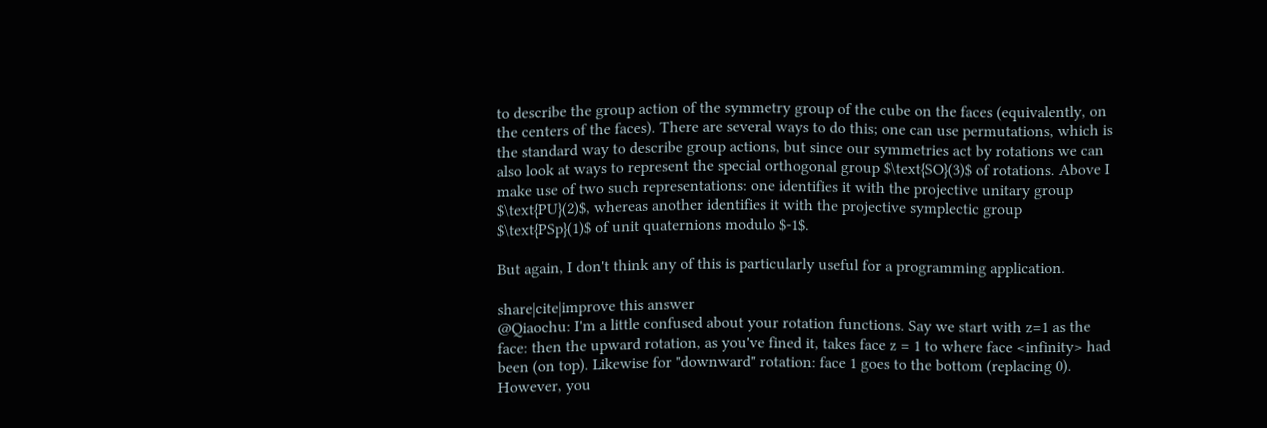to describe the group action of the symmetry group of the cube on the faces (equivalently, on the centers of the faces). There are several ways to do this; one can use permutations, which is the standard way to describe group actions, but since our symmetries act by rotations we can also look at ways to represent the special orthogonal group $\text{SO}(3)$ of rotations. Above I make use of two such representations: one identifies it with the projective unitary group $\text{PU}(2)$, whereas another identifies it with the projective symplectic group $\text{PSp}(1)$ of unit quaternions modulo $-1$.

But again, I don't think any of this is particularly useful for a programming application.

share|cite|improve this answer
@Qiaochu: I'm a little confused about your rotation functions. Say we start with z=1 as the face: then the upward rotation, as you've fined it, takes face z = 1 to where face <infinity> had been (on top). Likewise for "downward" rotation: face 1 goes to the bottom (replacing 0). However, you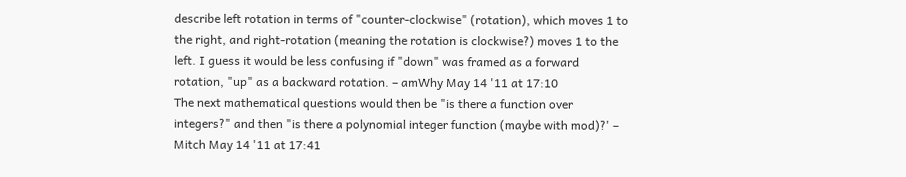describe left rotation in terms of "counter-clockwise" (rotation), which moves 1 to the right, and right-rotation (meaning the rotation is clockwise?) moves 1 to the left. I guess it would be less confusing if "down" was framed as a forward rotation, "up" as a backward rotation. – amWhy May 14 '11 at 17:10
The next mathematical questions would then be "is there a function over integers?" and then "is there a polynomial integer function (maybe with mod)?' – Mitch May 14 '11 at 17:41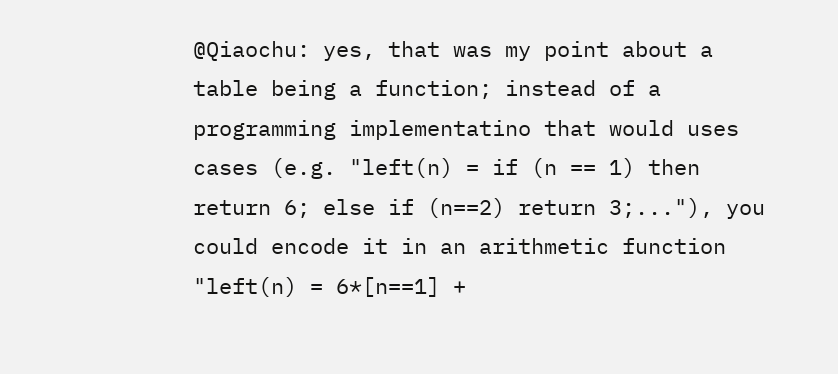@Qiaochu: yes, that was my point about a table being a function; instead of a programming implementatino that would uses cases (e.g. "left(n) = if (n == 1) then return 6; else if (n==2) return 3;..."), you could encode it in an arithmetic function "left(n) = 6*[n==1] +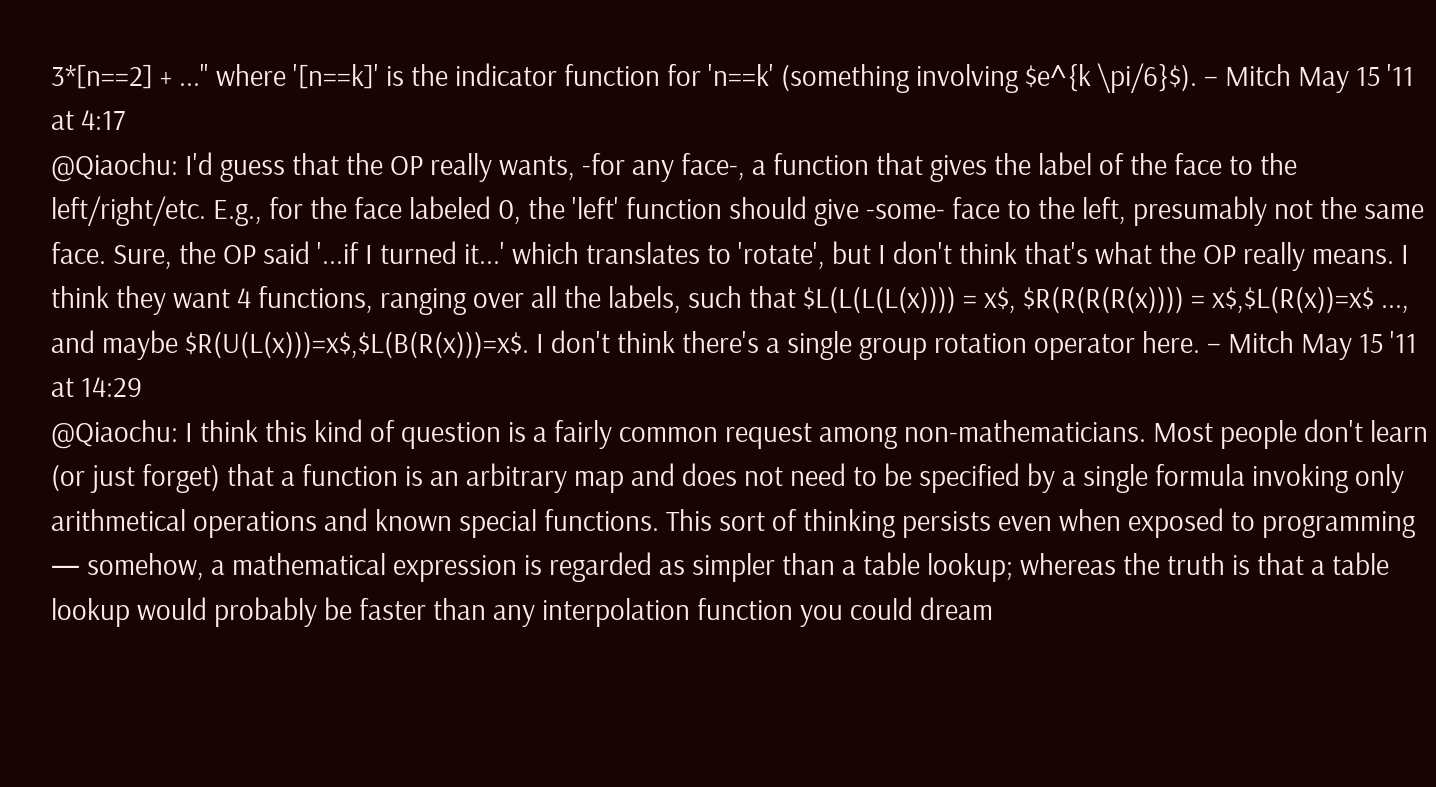3*[n==2] + ..." where '[n==k]' is the indicator function for 'n==k' (something involving $e^{k \pi/6}$). – Mitch May 15 '11 at 4:17
@Qiaochu: I'd guess that the OP really wants, -for any face-, a function that gives the label of the face to the left/right/etc. E.g., for the face labeled 0, the 'left' function should give -some- face to the left, presumably not the same face. Sure, the OP said '...if I turned it...' which translates to 'rotate', but I don't think that's what the OP really means. I think they want 4 functions, ranging over all the labels, such that $L(L(L(L(x)))) = x$, $R(R(R(R(x)))) = x$,$L(R(x))=x$ ..., and maybe $R(U(L(x)))=x$,$L(B(R(x)))=x$. I don't think there's a single group rotation operator here. – Mitch May 15 '11 at 14:29
@Qiaochu: I think this kind of question is a fairly common request among non-mathematicians. Most people don't learn (or just forget) that a function is an arbitrary map and does not need to be specified by a single formula invoking only arithmetical operations and known special functions. This sort of thinking persists even when exposed to programming — somehow, a mathematical expression is regarded as simpler than a table lookup; whereas the truth is that a table lookup would probably be faster than any interpolation function you could dream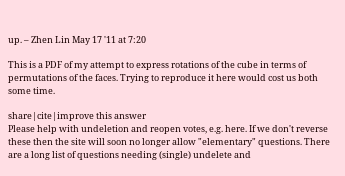up. – Zhen Lin May 17 '11 at 7:20

This is a PDF of my attempt to express rotations of the cube in terms of permutations of the faces. Trying to reproduce it here would cost us both some time.

share|cite|improve this answer
Please help with undeletion and reopen votes, e.g. here. If we don't reverse these then the site will soon no longer allow "elementary" questions. There are a long list of questions needing (single) undelete and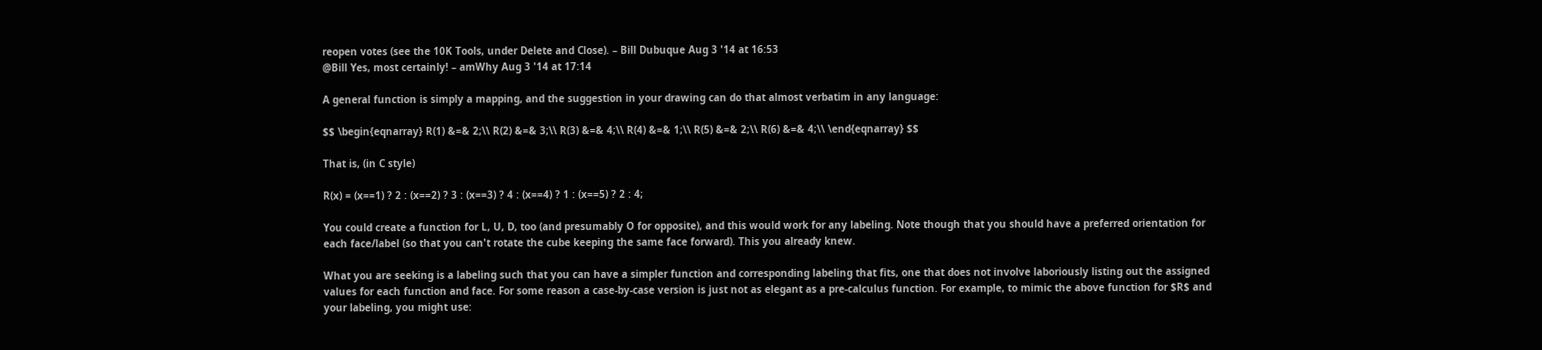reopen votes (see the 10K Tools, under Delete and Close). – Bill Dubuque Aug 3 '14 at 16:53
@Bill Yes, most certainly! – amWhy Aug 3 '14 at 17:14

A general function is simply a mapping, and the suggestion in your drawing can do that almost verbatim in any language:

$$ \begin{eqnarray} R(1) &=& 2;\\ R(2) &=& 3;\\ R(3) &=& 4;\\ R(4) &=& 1;\\ R(5) &=& 2;\\ R(6) &=& 4;\\ \end{eqnarray} $$

That is, (in C style)

R(x) = (x==1) ? 2 : (x==2) ? 3 : (x==3) ? 4 : (x==4) ? 1 : (x==5) ? 2 : 4;

You could create a function for L, U, D, too (and presumably O for opposite), and this would work for any labeling. Note though that you should have a preferred orientation for each face/label (so that you can't rotate the cube keeping the same face forward). This you already knew.

What you are seeking is a labeling such that you can have a simpler function and corresponding labeling that fits, one that does not involve laboriously listing out the assigned values for each function and face. For some reason a case-by-case version is just not as elegant as a pre-calculus function. For example, to mimic the above function for $R$ and your labeling, you might use: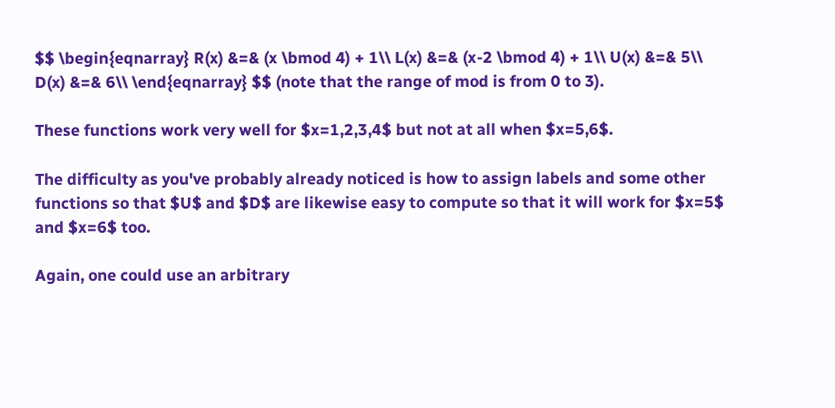$$ \begin{eqnarray} R(x) &=& (x \bmod 4) + 1\\ L(x) &=& (x-2 \bmod 4) + 1\\ U(x) &=& 5\\ D(x) &=& 6\\ \end{eqnarray} $$ (note that the range of mod is from 0 to 3).

These functions work very well for $x=1,2,3,4$ but not at all when $x=5,6$.

The difficulty as you've probably already noticed is how to assign labels and some other functions so that $U$ and $D$ are likewise easy to compute so that it will work for $x=5$ and $x=6$ too.

Again, one could use an arbitrary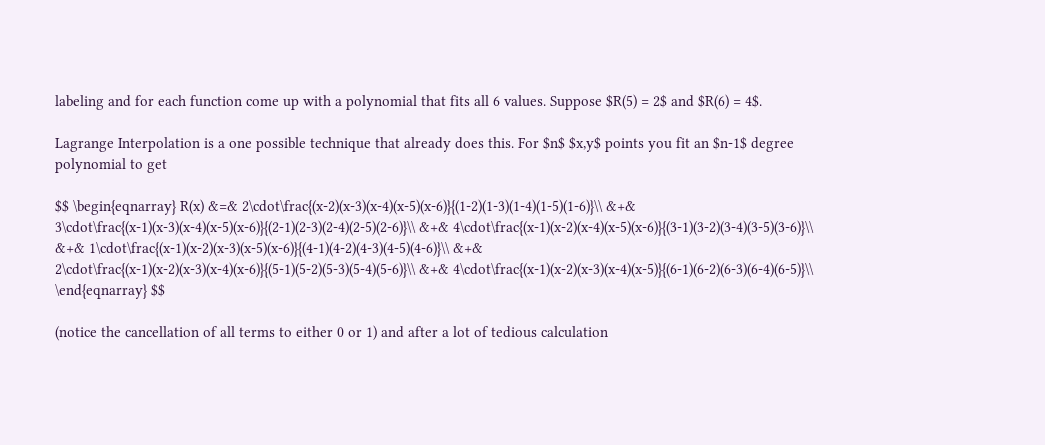labeling and for each function come up with a polynomial that fits all 6 values. Suppose $R(5) = 2$ and $R(6) = 4$.

Lagrange Interpolation is a one possible technique that already does this. For $n$ $x,y$ points you fit an $n-1$ degree polynomial to get

$$ \begin{eqnarray} R(x) &=& 2\cdot\frac{(x-2)(x-3)(x-4)(x-5)(x-6)}{(1-2)(1-3)(1-4)(1-5)(1-6)}\\ &+& 3\cdot\frac{(x-1)(x-3)(x-4)(x-5)(x-6)}{(2-1)(2-3)(2-4)(2-5)(2-6)}\\ &+& 4\cdot\frac{(x-1)(x-2)(x-4)(x-5)(x-6)}{(3-1)(3-2)(3-4)(3-5)(3-6)}\\ &+& 1\cdot\frac{(x-1)(x-2)(x-3)(x-5)(x-6)}{(4-1)(4-2)(4-3)(4-5)(4-6)}\\ &+& 2\cdot\frac{(x-1)(x-2)(x-3)(x-4)(x-6)}{(5-1)(5-2)(5-3)(5-4)(5-6)}\\ &+& 4\cdot\frac{(x-1)(x-2)(x-3)(x-4)(x-5)}{(6-1)(6-2)(6-3)(6-4)(6-5)}\\ \end{eqnarray} $$

(notice the cancellation of all terms to either 0 or 1) and after a lot of tedious calculation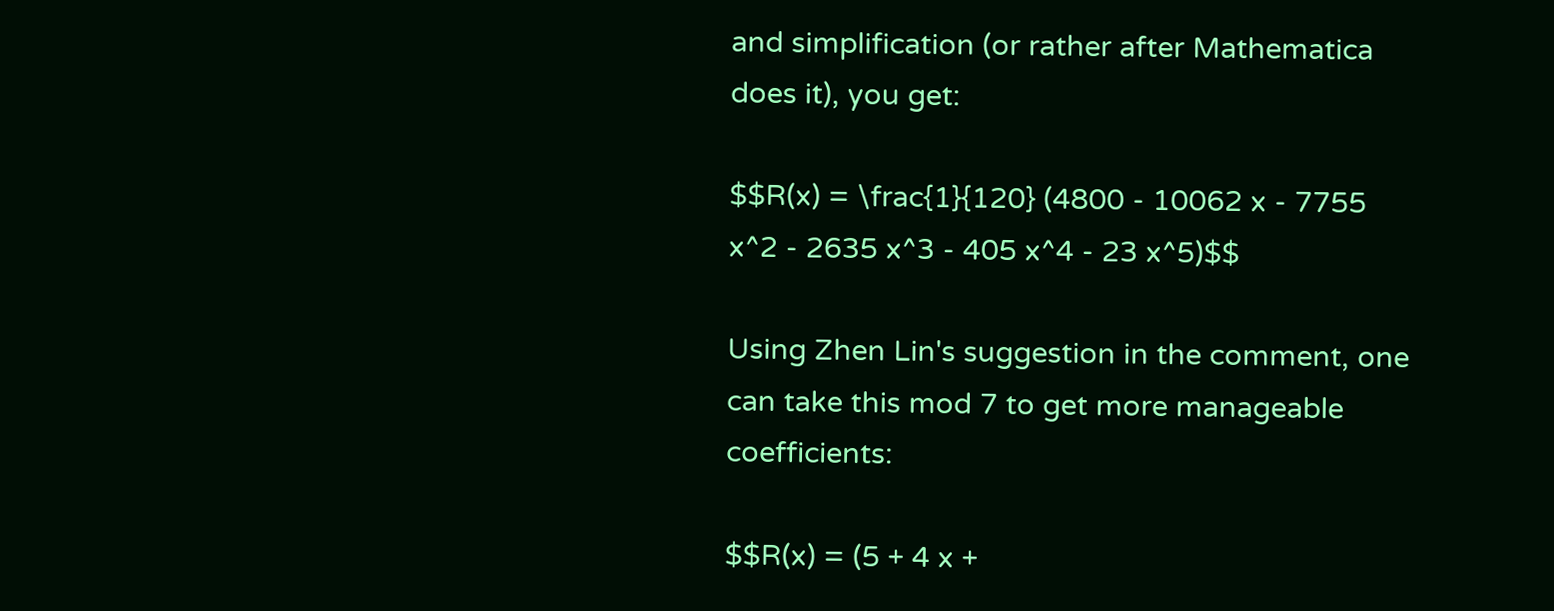and simplification (or rather after Mathematica does it), you get:

$$R(x) = \frac{1}{120} (4800 - 10062 x - 7755 x^2 - 2635 x^3 - 405 x^4 - 23 x^5)$$

Using Zhen Lin's suggestion in the comment, one can take this mod 7 to get more manageable coefficients:

$$R(x) = (5 + 4 x +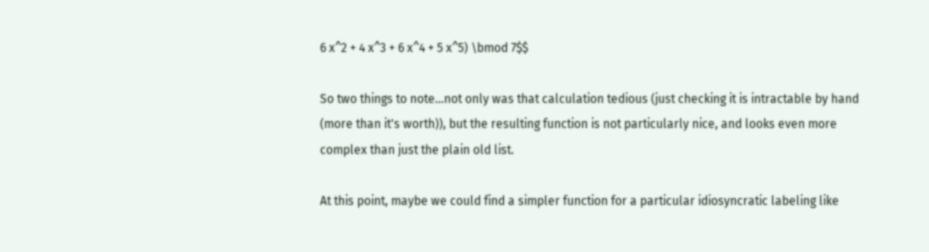6 x^2 + 4 x^3 + 6 x^4 + 5 x^5) \bmod 7$$

So two things to note...not only was that calculation tedious (just checking it is intractable by hand (more than it's worth)), but the resulting function is not particularly nice, and looks even more complex than just the plain old list.

At this point, maybe we could find a simpler function for a particular idiosyncratic labeling like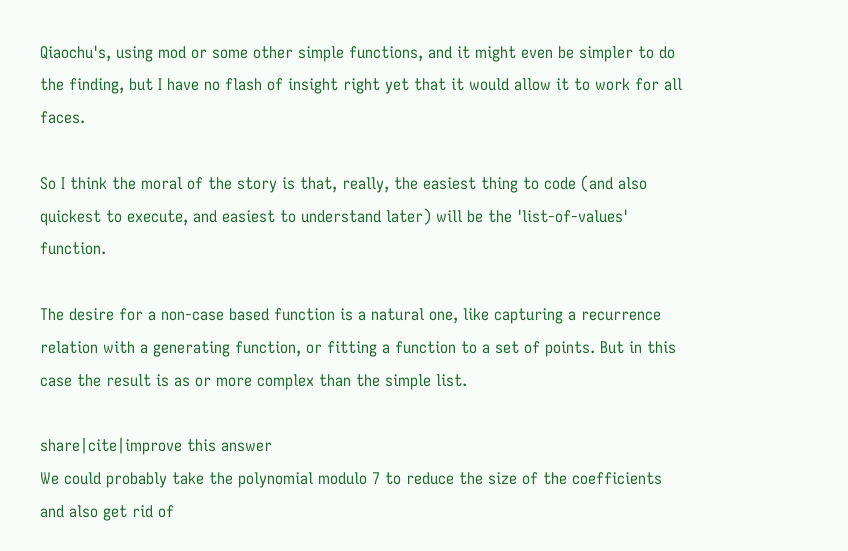Qiaochu's, using mod or some other simple functions, and it might even be simpler to do the finding, but I have no flash of insight right yet that it would allow it to work for all faces.

So I think the moral of the story is that, really, the easiest thing to code (and also quickest to execute, and easiest to understand later) will be the 'list-of-values' function.

The desire for a non-case based function is a natural one, like capturing a recurrence relation with a generating function, or fitting a function to a set of points. But in this case the result is as or more complex than the simple list.

share|cite|improve this answer
We could probably take the polynomial modulo 7 to reduce the size of the coefficients and also get rid of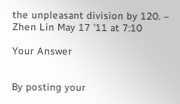the unpleasant division by 120. – Zhen Lin May 17 '11 at 7:10

Your Answer


By posting your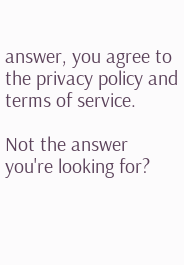answer, you agree to the privacy policy and terms of service.

Not the answer you're looking for?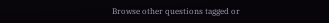Browse other questions tagged or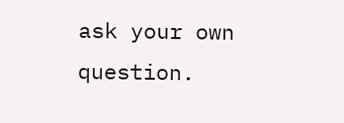ask your own question.